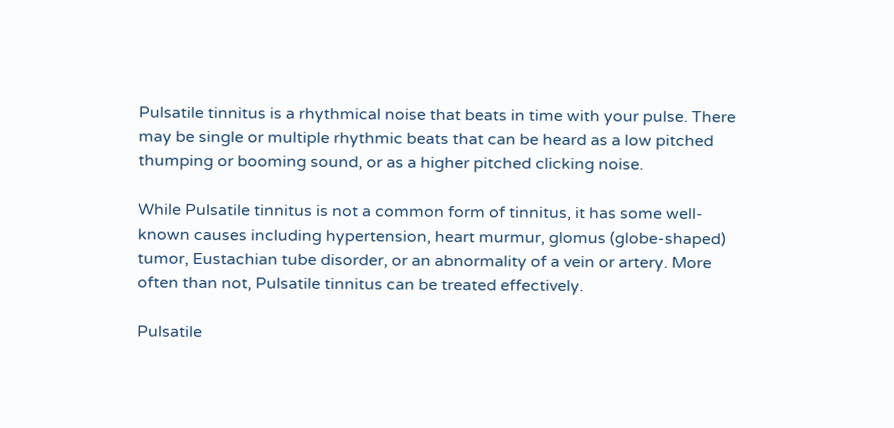Pulsatile tinnitus is a rhythmical noise that beats in time with your pulse. There may be single or multiple rhythmic beats that can be heard as a low pitched thumping or booming sound, or as a higher pitched clicking noise.

While Pulsatile tinnitus is not a common form of tinnitus, it has some well-known causes including hypertension, heart murmur, glomus (globe-shaped) tumor, Eustachian tube disorder, or an abnormality of a vein or artery. More often than not, Pulsatile tinnitus can be treated effectively.

Pulsatile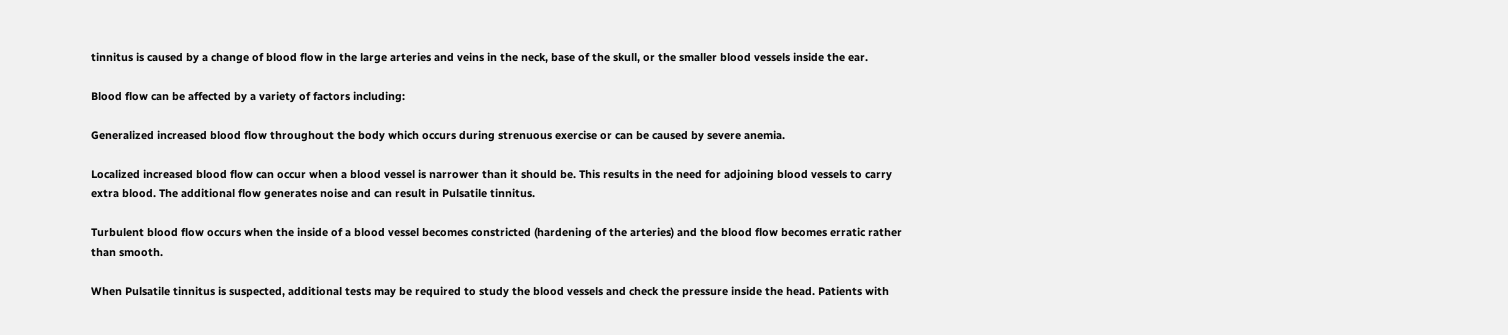tinnitus is caused by a change of blood flow in the large arteries and veins in the neck, base of the skull, or the smaller blood vessels inside the ear.

Blood flow can be affected by a variety of factors including:

Generalized increased blood flow throughout the body which occurs during strenuous exercise or can be caused by severe anemia.

Localized increased blood flow can occur when a blood vessel is narrower than it should be. This results in the need for adjoining blood vessels to carry extra blood. The additional flow generates noise and can result in Pulsatile tinnitus.

Turbulent blood flow occurs when the inside of a blood vessel becomes constricted (hardening of the arteries) and the blood flow becomes erratic rather than smooth.

When Pulsatile tinnitus is suspected, additional tests may be required to study the blood vessels and check the pressure inside the head. Patients with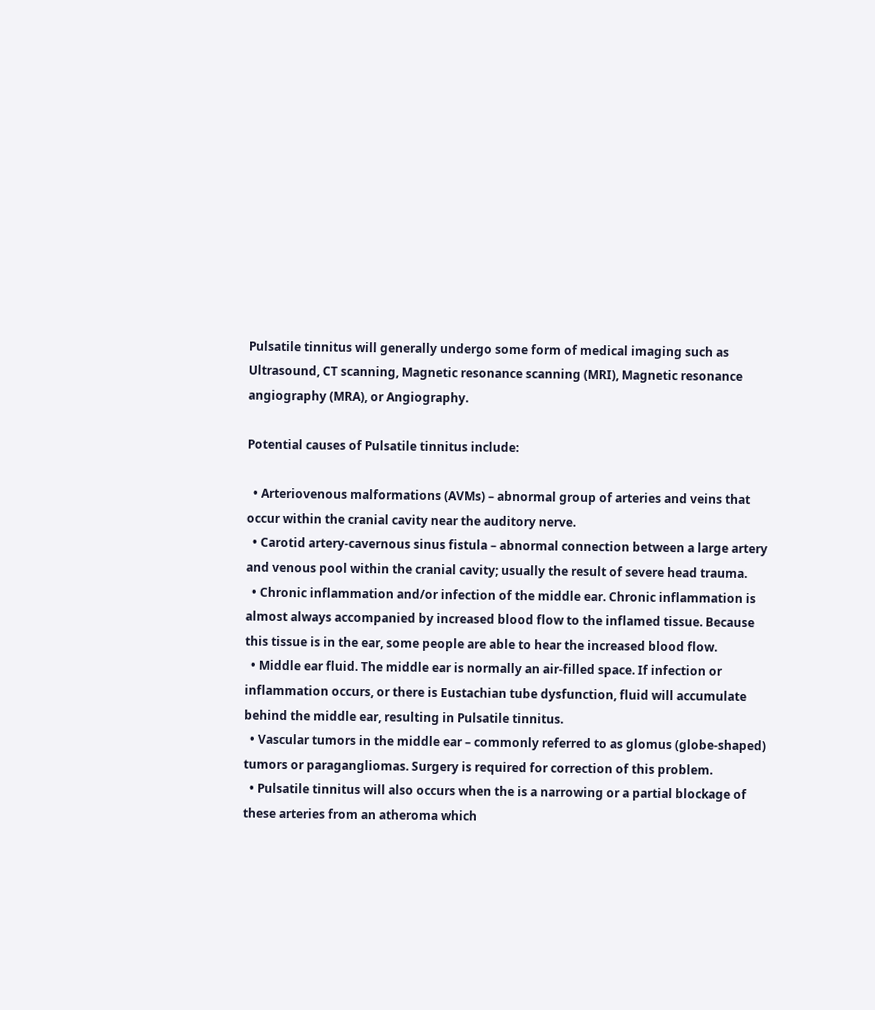Pulsatile tinnitus will generally undergo some form of medical imaging such as Ultrasound, CT scanning, Magnetic resonance scanning (MRI), Magnetic resonance angiography (MRA), or Angiography.

Potential causes of Pulsatile tinnitus include:

  • Arteriovenous malformations (AVMs) – abnormal group of arteries and veins that occur within the cranial cavity near the auditory nerve.
  • Carotid artery-cavernous sinus fistula – abnormal connection between a large artery and venous pool within the cranial cavity; usually the result of severe head trauma.
  • Chronic inflammation and/or infection of the middle ear. Chronic inflammation is almost always accompanied by increased blood flow to the inflamed tissue. Because this tissue is in the ear, some people are able to hear the increased blood flow.
  • Middle ear fluid. The middle ear is normally an air-filled space. If infection or inflammation occurs, or there is Eustachian tube dysfunction, fluid will accumulate behind the middle ear, resulting in Pulsatile tinnitus.
  • Vascular tumors in the middle ear – commonly referred to as glomus (globe-shaped) tumors or paragangliomas. Surgery is required for correction of this problem.
  • Pulsatile tinnitus will also occurs when the is a narrowing or a partial blockage of these arteries from an atheroma which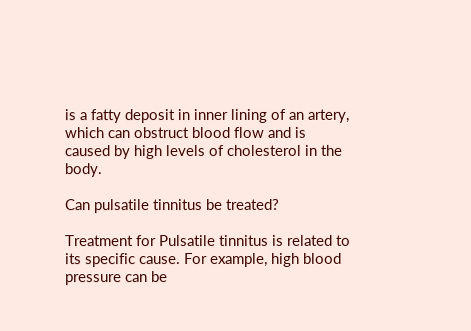is a fatty deposit in inner lining of an artery, which can obstruct blood flow and is caused by high levels of cholesterol in the body.

Can pulsatile tinnitus be treated?

Treatment for Pulsatile tinnitus is related to its specific cause. For example, high blood pressure can be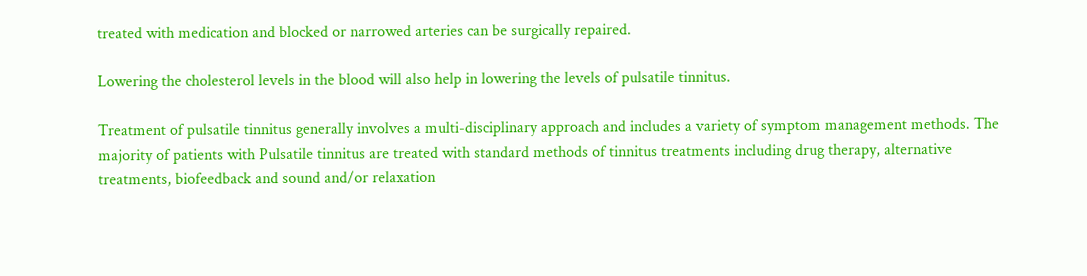treated with medication and blocked or narrowed arteries can be surgically repaired.

Lowering the cholesterol levels in the blood will also help in lowering the levels of pulsatile tinnitus.

Treatment of pulsatile tinnitus generally involves a multi-disciplinary approach and includes a variety of symptom management methods. The majority of patients with Pulsatile tinnitus are treated with standard methods of tinnitus treatments including drug therapy, alternative treatments, biofeedback and sound and/or relaxation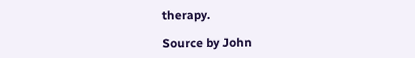therapy.

Source by John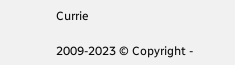Currie

2009-2023 © Copyright -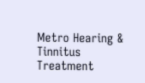Metro Hearing & Tinnitus Treatment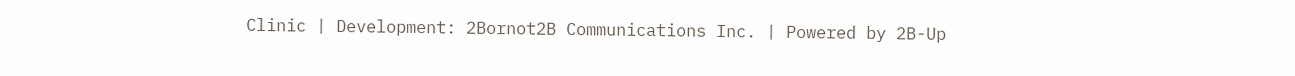Clinic | Development: 2Bornot2B Communications Inc. | Powered by 2B-Up